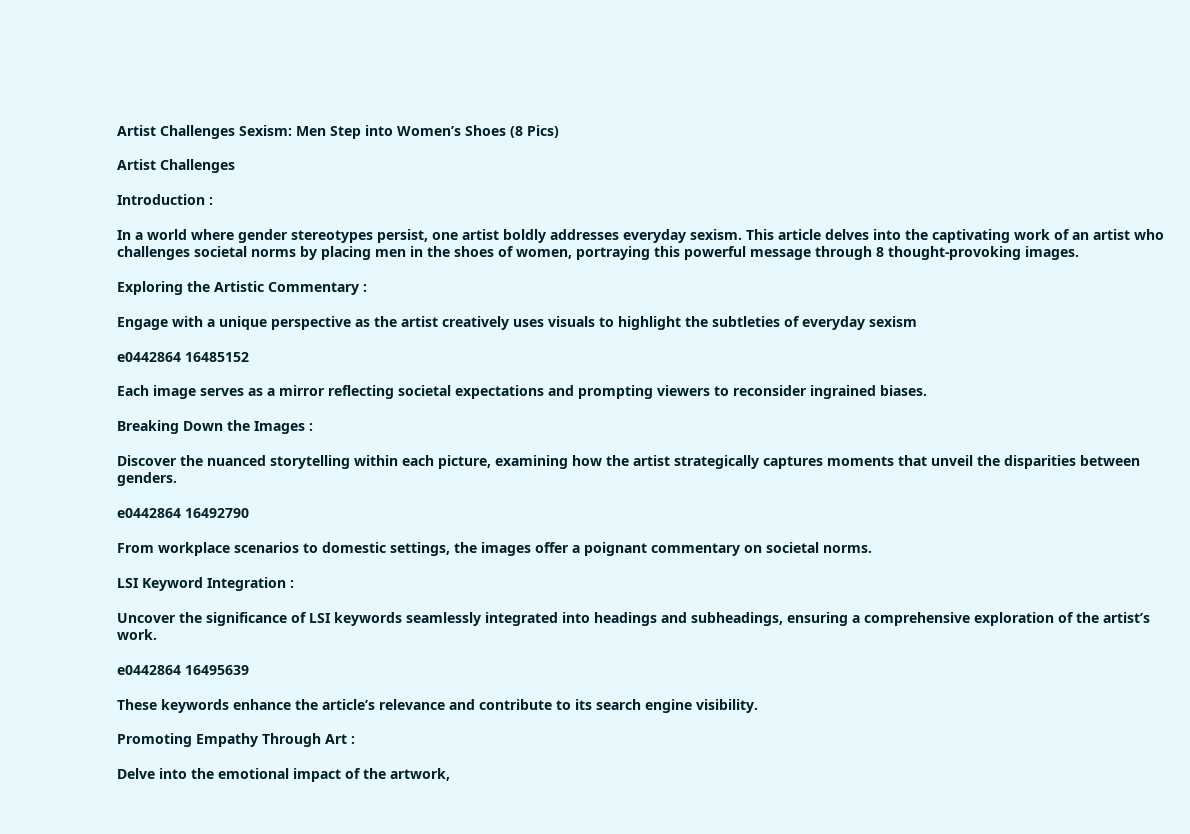Artist Challenges Sexism: Men Step into Women’s Shoes (8 Pics)

Artist Challenges

Introduction :

In a world where gender stereotypes persist, one artist boldly addresses everyday sexism. This article delves into the captivating work of an artist who challenges societal norms by placing men in the shoes of women, portraying this powerful message through 8 thought-provoking images.

Exploring the Artistic Commentary :

Engage with a unique perspective as the artist creatively uses visuals to highlight the subtleties of everyday sexism

e0442864 16485152

Each image serves as a mirror reflecting societal expectations and prompting viewers to reconsider ingrained biases.

Breaking Down the Images :

Discover the nuanced storytelling within each picture, examining how the artist strategically captures moments that unveil the disparities between genders.

e0442864 16492790

From workplace scenarios to domestic settings, the images offer a poignant commentary on societal norms.

LSI Keyword Integration :

Uncover the significance of LSI keywords seamlessly integrated into headings and subheadings, ensuring a comprehensive exploration of the artist’s work.

e0442864 16495639

These keywords enhance the article’s relevance and contribute to its search engine visibility.

Promoting Empathy Through Art :

Delve into the emotional impact of the artwork,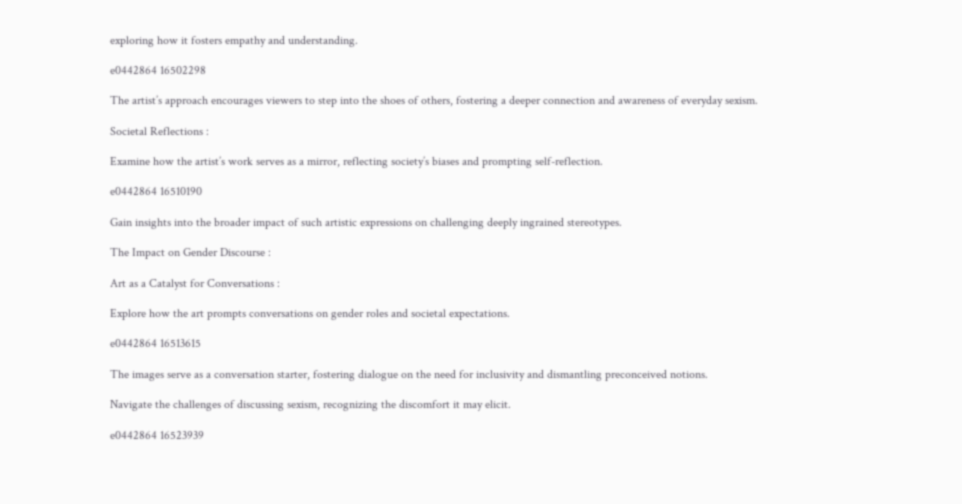exploring how it fosters empathy and understanding.

e0442864 16502298

The artist’s approach encourages viewers to step into the shoes of others, fostering a deeper connection and awareness of everyday sexism.

Societal Reflections :

Examine how the artist’s work serves as a mirror, reflecting society’s biases and prompting self-reflection.

e0442864 16510190

Gain insights into the broader impact of such artistic expressions on challenging deeply ingrained stereotypes.

The Impact on Gender Discourse :

Art as a Catalyst for Conversations :

Explore how the art prompts conversations on gender roles and societal expectations.

e0442864 16513615

The images serve as a conversation starter, fostering dialogue on the need for inclusivity and dismantling preconceived notions.

Navigate the challenges of discussing sexism, recognizing the discomfort it may elicit.

e0442864 16523939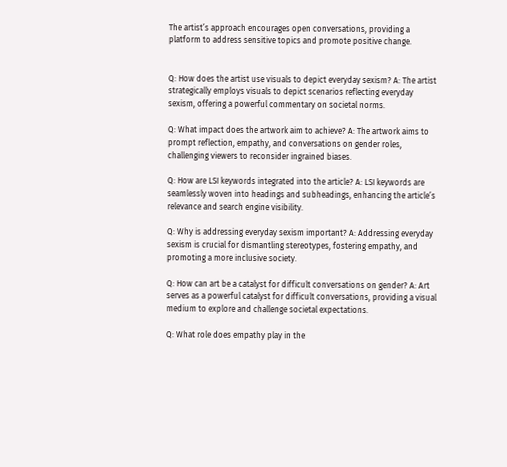The artist’s approach encourages open conversations, providing a platform to address sensitive topics and promote positive change.


Q: How does the artist use visuals to depict everyday sexism? A: The artist strategically employs visuals to depict scenarios reflecting everyday sexism, offering a powerful commentary on societal norms.

Q: What impact does the artwork aim to achieve? A: The artwork aims to prompt reflection, empathy, and conversations on gender roles, challenging viewers to reconsider ingrained biases.

Q: How are LSI keywords integrated into the article? A: LSI keywords are seamlessly woven into headings and subheadings, enhancing the article’s relevance and search engine visibility.

Q: Why is addressing everyday sexism important? A: Addressing everyday sexism is crucial for dismantling stereotypes, fostering empathy, and promoting a more inclusive society.

Q: How can art be a catalyst for difficult conversations on gender? A: Art serves as a powerful catalyst for difficult conversations, providing a visual medium to explore and challenge societal expectations.

Q: What role does empathy play in the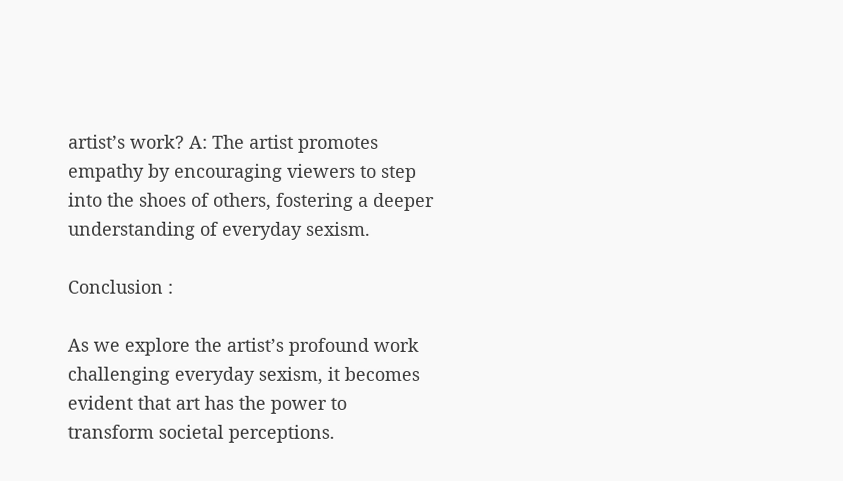artist’s work? A: The artist promotes empathy by encouraging viewers to step into the shoes of others, fostering a deeper understanding of everyday sexism.

Conclusion :

As we explore the artist’s profound work challenging everyday sexism, it becomes evident that art has the power to transform societal perceptions.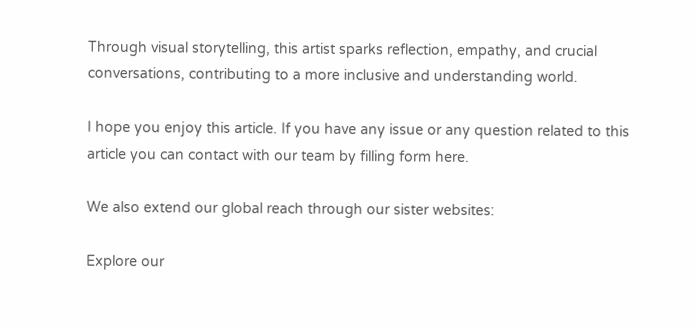Through visual storytelling, this artist sparks reflection, empathy, and crucial conversations, contributing to a more inclusive and understanding world.

I hope you enjoy this article. If you have any issue or any question related to this article you can contact with our team by filling form here.

We also extend our global reach through our sister websites:

Explore our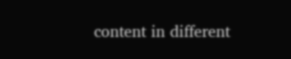content in different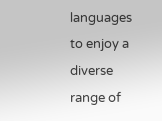languages to enjoy a diverse range of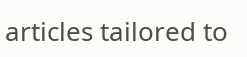articles tailored to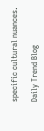specific cultural nuances.

Daily Trend Blog